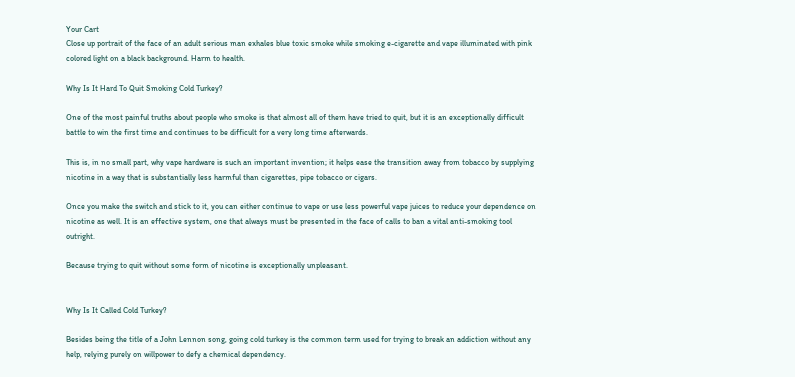Your Cart
Close up portrait of the face of an adult serious man exhales blue toxic smoke while smoking e-cigarette and vape illuminated with pink colored light on a black background. Harm to health.

Why Is It Hard To Quit Smoking Cold Turkey?

One of the most painful truths about people who smoke is that almost all of them have tried to quit, but it is an exceptionally difficult battle to win the first time and continues to be difficult for a very long time afterwards.

This is, in no small part, why vape hardware is such an important invention; it helps ease the transition away from tobacco by supplying nicotine in a way that is substantially less harmful than cigarettes, pipe tobacco or cigars.

Once you make the switch and stick to it, you can either continue to vape or use less powerful vape juices to reduce your dependence on nicotine as well. It is an effective system, one that always must be presented in the face of calls to ban a vital anti-smoking tool outright.

Because trying to quit without some form of nicotine is exceptionally unpleasant.


Why Is It Called Cold Turkey?

Besides being the title of a John Lennon song, going cold turkey is the common term used for trying to break an addiction without any help, relying purely on willpower to defy a chemical dependency.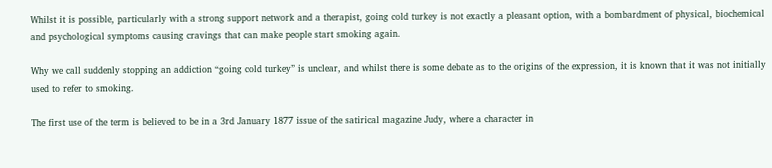Whilst it is possible, particularly with a strong support network and a therapist, going cold turkey is not exactly a pleasant option, with a bombardment of physical, biochemical and psychological symptoms causing cravings that can make people start smoking again.

Why we call suddenly stopping an addiction “going cold turkey” is unclear, and whilst there is some debate as to the origins of the expression, it is known that it was not initially used to refer to smoking.

The first use of the term is believed to be in a 3rd January 1877 issue of the satirical magazine Judy, where a character in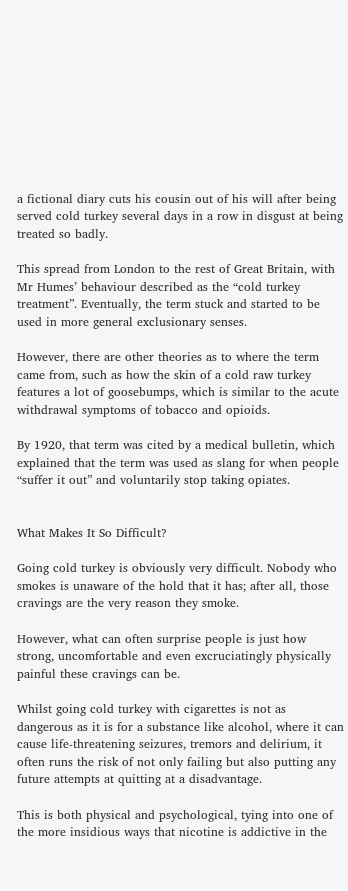a fictional diary cuts his cousin out of his will after being served cold turkey several days in a row in disgust at being treated so badly.

This spread from London to the rest of Great Britain, with Mr Humes’ behaviour described as the “cold turkey treatment”. Eventually, the term stuck and started to be used in more general exclusionary senses.

However, there are other theories as to where the term came from, such as how the skin of a cold raw turkey features a lot of goosebumps, which is similar to the acute withdrawal symptoms of tobacco and opioids.

By 1920, that term was cited by a medical bulletin, which explained that the term was used as slang for when people “suffer it out” and voluntarily stop taking opiates.


What Makes It So Difficult?

Going cold turkey is obviously very difficult. Nobody who smokes is unaware of the hold that it has; after all, those cravings are the very reason they smoke.

However, what can often surprise people is just how strong, uncomfortable and even excruciatingly physically painful these cravings can be.

Whilst going cold turkey with cigarettes is not as dangerous as it is for a substance like alcohol, where it can cause life-threatening seizures, tremors and delirium, it often runs the risk of not only failing but also putting any future attempts at quitting at a disadvantage.

This is both physical and psychological, tying into one of the more insidious ways that nicotine is addictive in the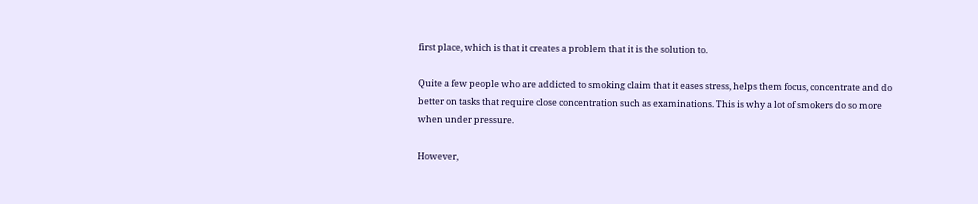first place, which is that it creates a problem that it is the solution to.

Quite a few people who are addicted to smoking claim that it eases stress, helps them focus, concentrate and do better on tasks that require close concentration such as examinations. This is why a lot of smokers do so more when under pressure.

However,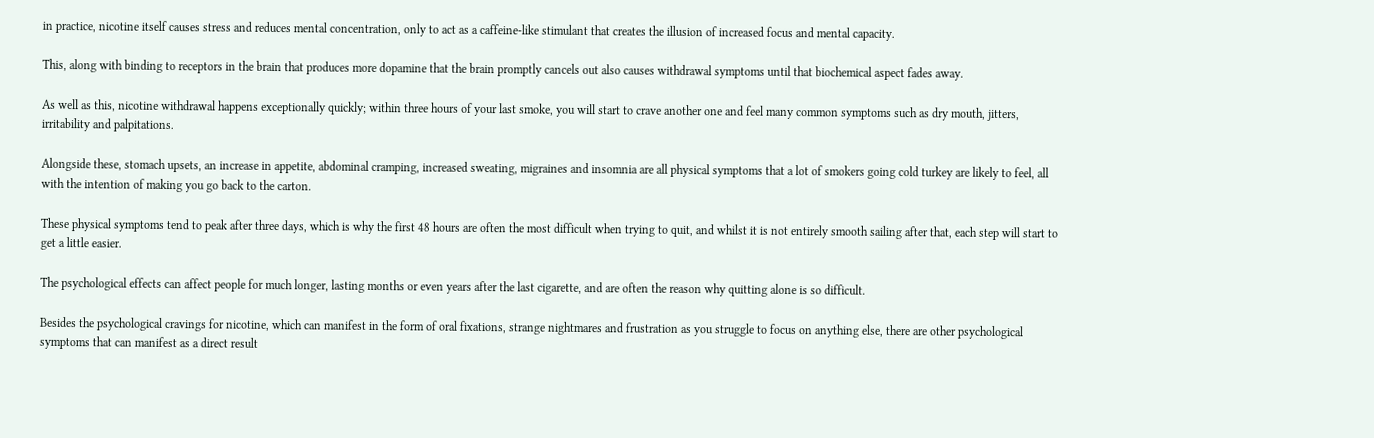in practice, nicotine itself causes stress and reduces mental concentration, only to act as a caffeine-like stimulant that creates the illusion of increased focus and mental capacity.

This, along with binding to receptors in the brain that produces more dopamine that the brain promptly cancels out also causes withdrawal symptoms until that biochemical aspect fades away.

As well as this, nicotine withdrawal happens exceptionally quickly; within three hours of your last smoke, you will start to crave another one and feel many common symptoms such as dry mouth, jitters, irritability and palpitations.

Alongside these, stomach upsets, an increase in appetite, abdominal cramping, increased sweating, migraines and insomnia are all physical symptoms that a lot of smokers going cold turkey are likely to feel, all with the intention of making you go back to the carton.

These physical symptoms tend to peak after three days, which is why the first 48 hours are often the most difficult when trying to quit, and whilst it is not entirely smooth sailing after that, each step will start to get a little easier.

The psychological effects can affect people for much longer, lasting months or even years after the last cigarette, and are often the reason why quitting alone is so difficult.

Besides the psychological cravings for nicotine, which can manifest in the form of oral fixations, strange nightmares and frustration as you struggle to focus on anything else, there are other psychological symptoms that can manifest as a direct result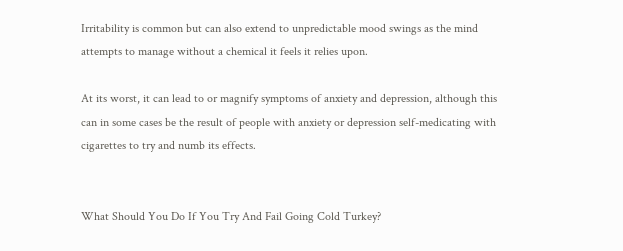Irritability is common but can also extend to unpredictable mood swings as the mind attempts to manage without a chemical it feels it relies upon.

At its worst, it can lead to or magnify symptoms of anxiety and depression, although this can in some cases be the result of people with anxiety or depression self-medicating with cigarettes to try and numb its effects.


What Should You Do If You Try And Fail Going Cold Turkey?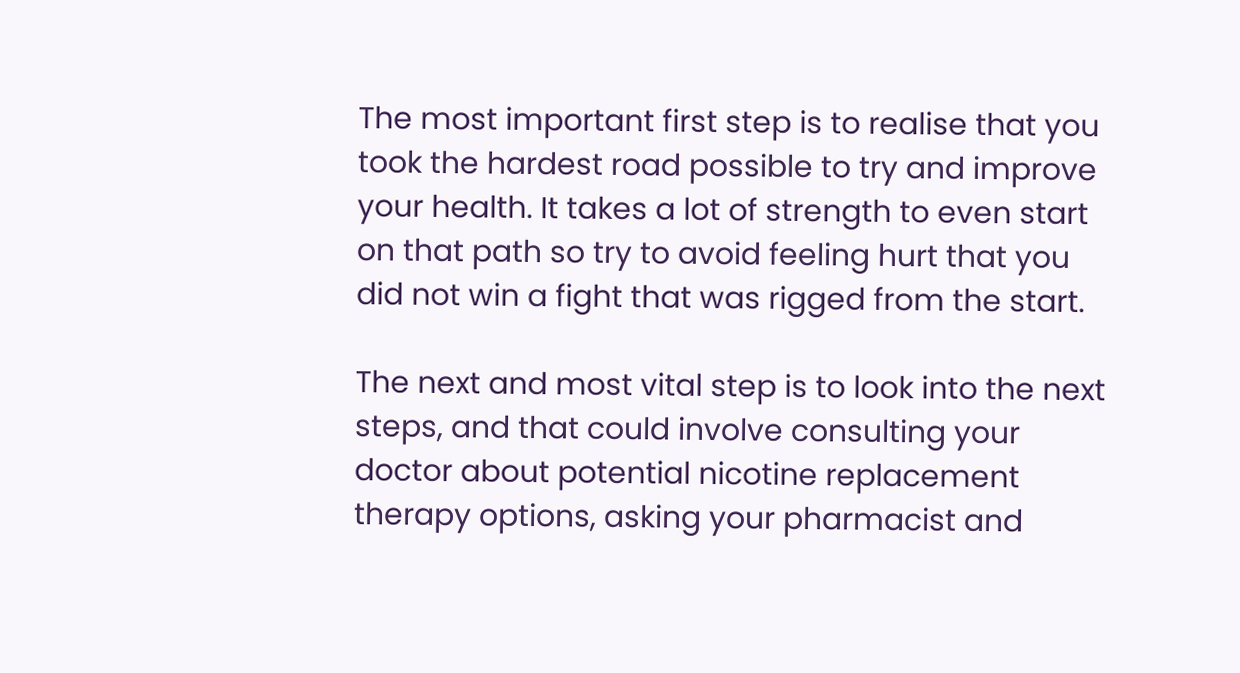The most important first step is to realise that you took the hardest road possible to try and improve your health. It takes a lot of strength to even start on that path so try to avoid feeling hurt that you did not win a fight that was rigged from the start.

The next and most vital step is to look into the next steps, and that could involve consulting your doctor about potential nicotine replacement therapy options, asking your pharmacist and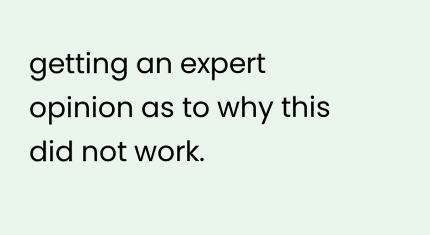getting an expert opinion as to why this did not work.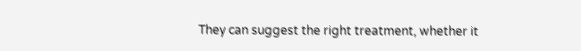They can suggest the right treatment, whether it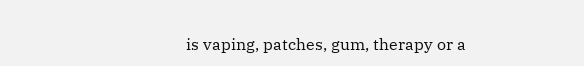is vaping, patches, gum, therapy or a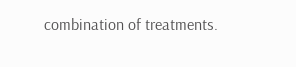combination of treatments.